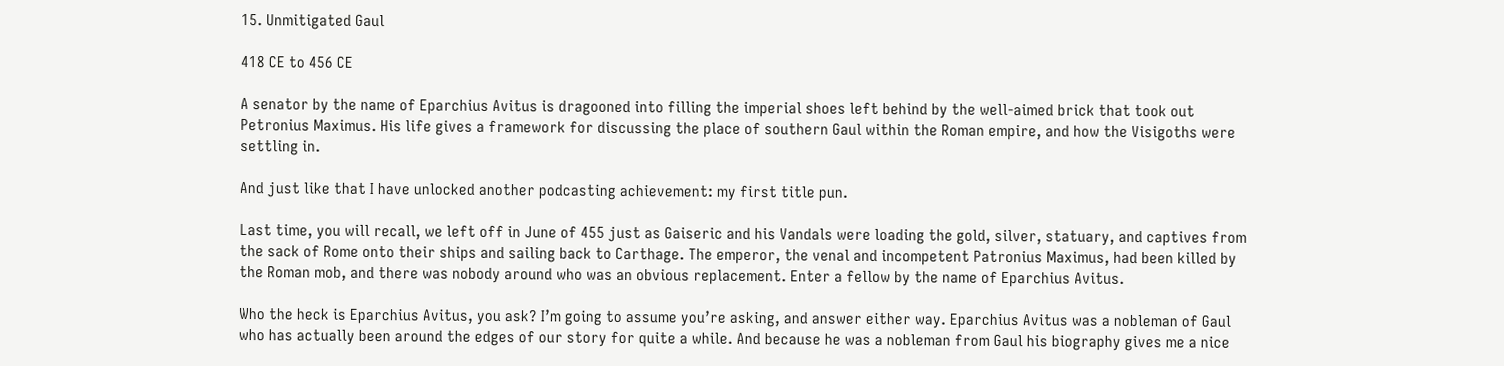15. Unmitigated Gaul

418 CE to 456 CE

A senator by the name of Eparchius Avitus is dragooned into filling the imperial shoes left behind by the well-aimed brick that took out Petronius Maximus. His life gives a framework for discussing the place of southern Gaul within the Roman empire, and how the Visigoths were settling in.

And just like that I have unlocked another podcasting achievement: my first title pun.

Last time, you will recall, we left off in June of 455 just as Gaiseric and his Vandals were loading the gold, silver, statuary, and captives from the sack of Rome onto their ships and sailing back to Carthage. The emperor, the venal and incompetent Patronius Maximus, had been killed by the Roman mob, and there was nobody around who was an obvious replacement. Enter a fellow by the name of Eparchius Avitus.

Who the heck is Eparchius Avitus, you ask? I’m going to assume you’re asking, and answer either way. Eparchius Avitus was a nobleman of Gaul who has actually been around the edges of our story for quite a while. And because he was a nobleman from Gaul his biography gives me a nice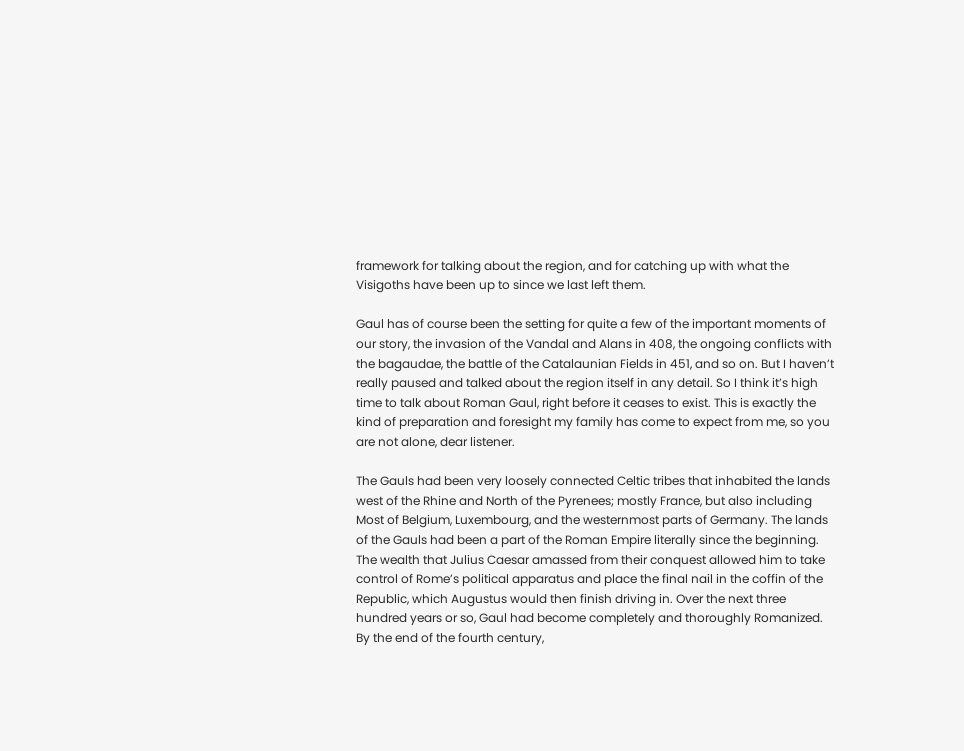framework for talking about the region, and for catching up with what the Visigoths have been up to since we last left them.

Gaul has of course been the setting for quite a few of the important moments of our story, the invasion of the Vandal and Alans in 408, the ongoing conflicts with the bagaudae, the battle of the Catalaunian Fields in 451, and so on. But I haven’t really paused and talked about the region itself in any detail. So I think it’s high time to talk about Roman Gaul, right before it ceases to exist. This is exactly the kind of preparation and foresight my family has come to expect from me, so you are not alone, dear listener.

The Gauls had been very loosely connected Celtic tribes that inhabited the lands west of the Rhine and North of the Pyrenees; mostly France, but also including Most of Belgium, Luxembourg, and the westernmost parts of Germany. The lands of the Gauls had been a part of the Roman Empire literally since the beginning. The wealth that Julius Caesar amassed from their conquest allowed him to take control of Rome’s political apparatus and place the final nail in the coffin of the Republic, which Augustus would then finish driving in. Over the next three hundred years or so, Gaul had become completely and thoroughly Romanized. By the end of the fourth century,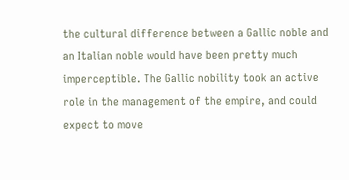the cultural difference between a Gallic noble and an Italian noble would have been pretty much imperceptible. The Gallic nobility took an active role in the management of the empire, and could expect to move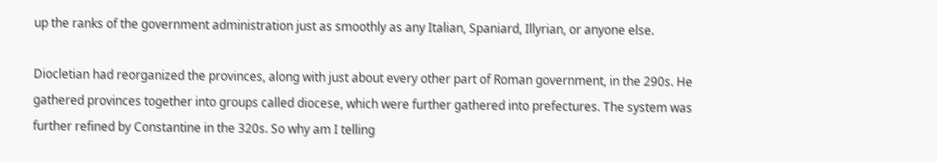up the ranks of the government administration just as smoothly as any Italian, Spaniard, Illyrian, or anyone else.

Diocletian had reorganized the provinces, along with just about every other part of Roman government, in the 290s. He gathered provinces together into groups called diocese, which were further gathered into prefectures. The system was further refined by Constantine in the 320s. So why am I telling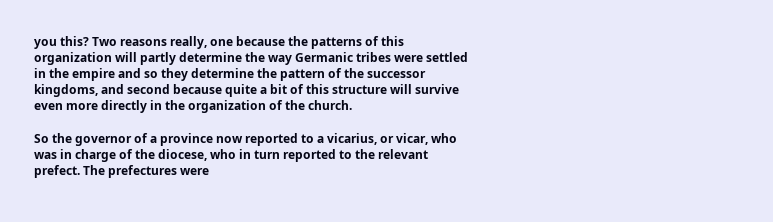you this? Two reasons really, one because the patterns of this organization will partly determine the way Germanic tribes were settled in the empire and so they determine the pattern of the successor kingdoms, and second because quite a bit of this structure will survive even more directly in the organization of the church.

So the governor of a province now reported to a vicarius, or vicar, who was in charge of the diocese, who in turn reported to the relevant prefect. The prefectures were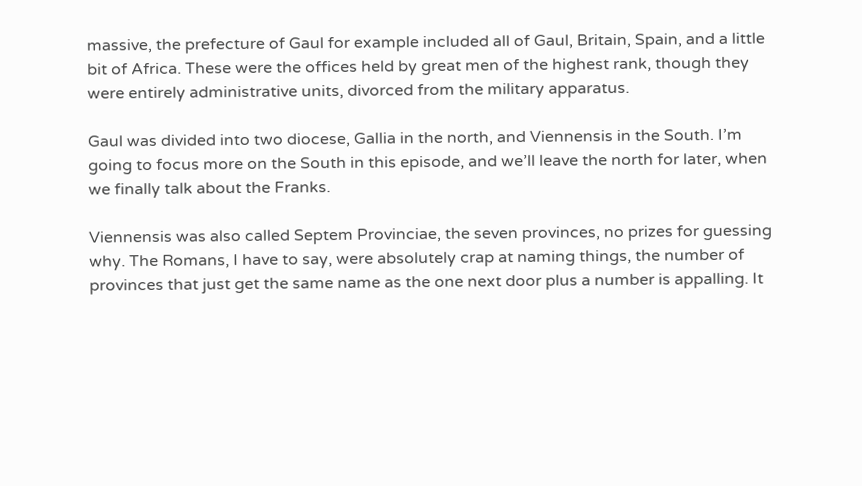massive, the prefecture of Gaul for example included all of Gaul, Britain, Spain, and a little bit of Africa. These were the offices held by great men of the highest rank, though they were entirely administrative units, divorced from the military apparatus.

Gaul was divided into two diocese, Gallia in the north, and Viennensis in the South. I’m going to focus more on the South in this episode, and we’ll leave the north for later, when we finally talk about the Franks.

Viennensis was also called Septem Provinciae, the seven provinces, no prizes for guessing why. The Romans, I have to say, were absolutely crap at naming things, the number of provinces that just get the same name as the one next door plus a number is appalling. It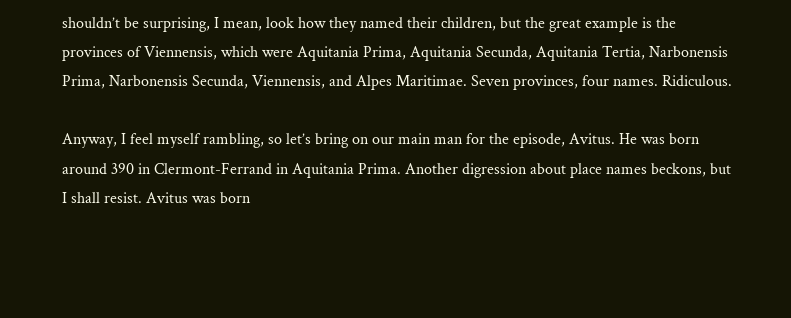shouldn’t be surprising, I mean, look how they named their children, but the great example is the provinces of Viennensis, which were Aquitania Prima, Aquitania Secunda, Aquitania Tertia, Narbonensis Prima, Narbonensis Secunda, Viennensis, and Alpes Maritimae. Seven provinces, four names. Ridiculous.

Anyway, I feel myself rambling, so let’s bring on our main man for the episode, Avitus. He was born around 390 in Clermont-Ferrand in Aquitania Prima. Another digression about place names beckons, but I shall resist. Avitus was born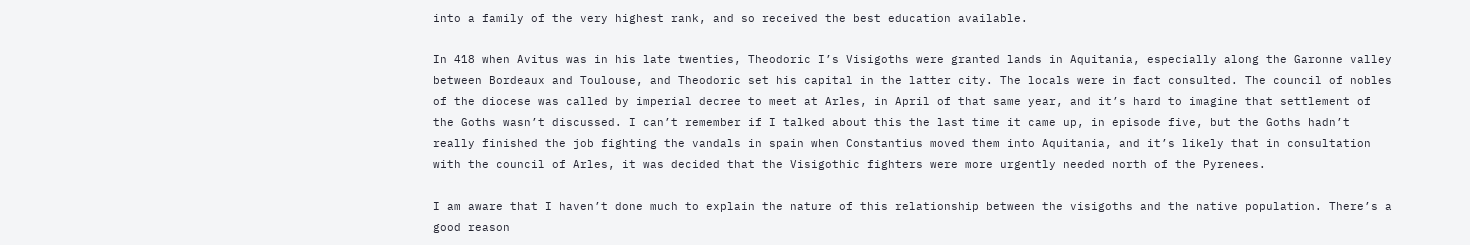into a family of the very highest rank, and so received the best education available.

In 418 when Avitus was in his late twenties, Theodoric I’s Visigoths were granted lands in Aquitania, especially along the Garonne valley between Bordeaux and Toulouse, and Theodoric set his capital in the latter city. The locals were in fact consulted. The council of nobles of the diocese was called by imperial decree to meet at Arles, in April of that same year, and it’s hard to imagine that settlement of the Goths wasn’t discussed. I can’t remember if I talked about this the last time it came up, in episode five, but the Goths hadn’t really finished the job fighting the vandals in spain when Constantius moved them into Aquitania, and it’s likely that in consultation with the council of Arles, it was decided that the Visigothic fighters were more urgently needed north of the Pyrenees.

I am aware that I haven’t done much to explain the nature of this relationship between the visigoths and the native population. There’s a good reason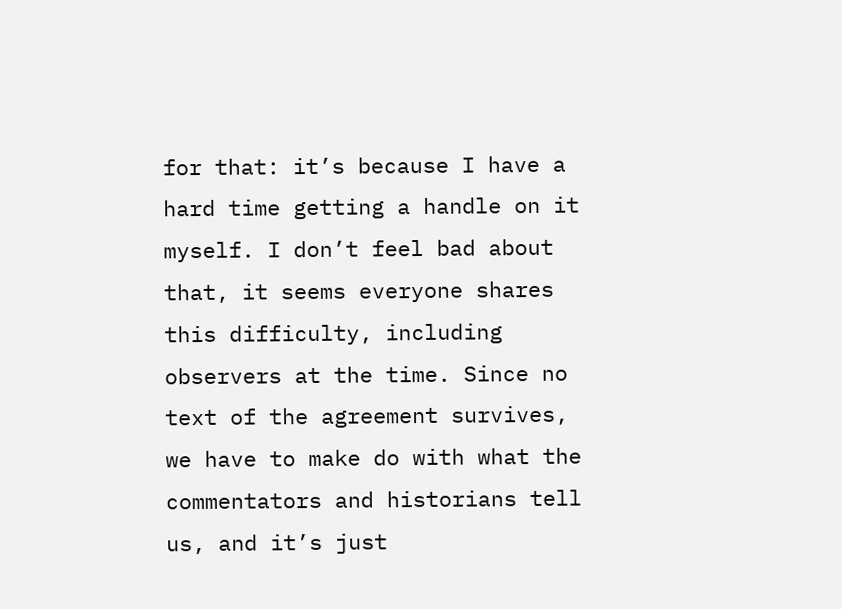for that: it’s because I have a hard time getting a handle on it myself. I don’t feel bad about that, it seems everyone shares this difficulty, including observers at the time. Since no text of the agreement survives, we have to make do with what the commentators and historians tell us, and it’s just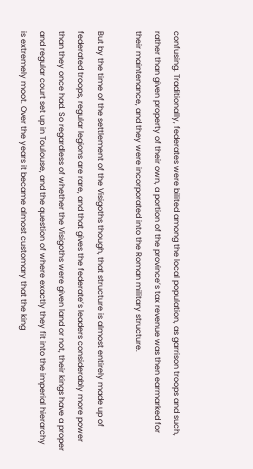confusing. Traditionally, federates were bilited among the local population, as garrison troops and such, rather than given property of their own, a portion of the province’s tax revenue was then earmarked for their maintenance, and they were incorporated into the Roman military structure.

But by the time of the settlement of the Visigoths though, that structure is almost entirely made up of federated troops, regular legions are rare, and that gives the federate’s leaders considerably more power than they once had. So regardless of whether the Visigoths were given land or not, their kings have a proper and regular court set up in Toulouse, and the question of where exactly they fit into the imperial hierarchy is extremely moot. Over the years it became almost customary that the king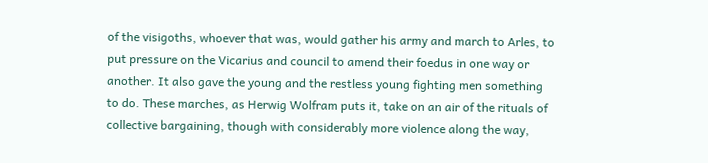of the visigoths, whoever that was, would gather his army and march to Arles, to put pressure on the Vicarius and council to amend their foedus in one way or another. It also gave the young and the restless young fighting men something to do. These marches, as Herwig Wolfram puts it, take on an air of the rituals of collective bargaining, though with considerably more violence along the way,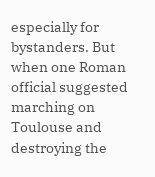especially for bystanders. But when one Roman official suggested marching on Toulouse and destroying the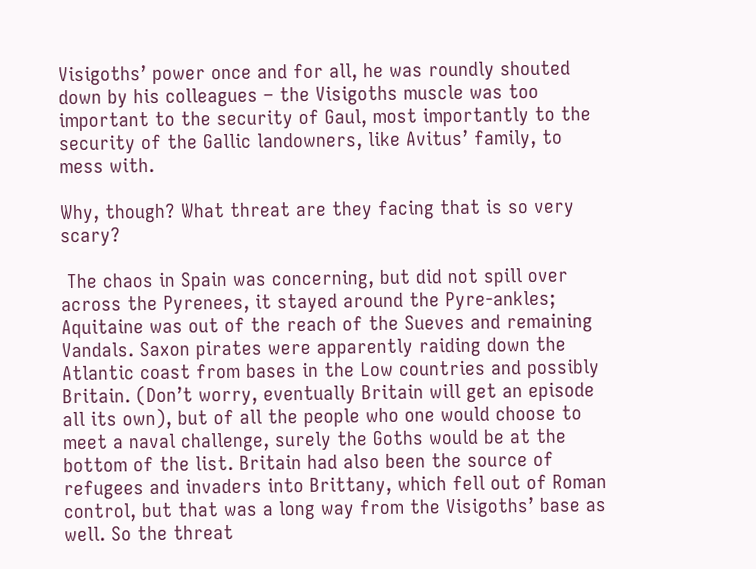Visigoths’ power once and for all, he was roundly shouted down by his colleagues – the Visigoths muscle was too important to the security of Gaul, most importantly to the security of the Gallic landowners, like Avitus’ family, to mess with.

Why, though? What threat are they facing that is so very scary?

 The chaos in Spain was concerning, but did not spill over across the Pyrenees, it stayed around the Pyre-ankles; Aquitaine was out of the reach of the Sueves and remaining Vandals. Saxon pirates were apparently raiding down the Atlantic coast from bases in the Low countries and possibly Britain. (Don’t worry, eventually Britain will get an episode all its own), but of all the people who one would choose to meet a naval challenge, surely the Goths would be at the bottom of the list. Britain had also been the source of refugees and invaders into Brittany, which fell out of Roman control, but that was a long way from the Visigoths’ base as well. So the threat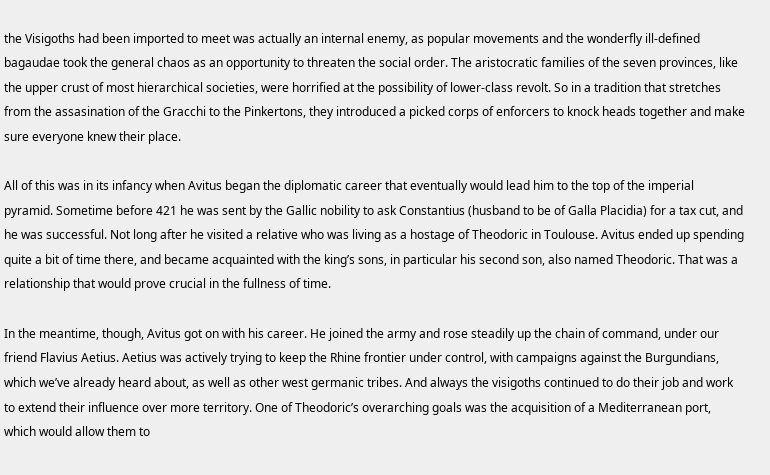the Visigoths had been imported to meet was actually an internal enemy, as popular movements and the wonderfly ill-defined bagaudae took the general chaos as an opportunity to threaten the social order. The aristocratic families of the seven provinces, like the upper crust of most hierarchical societies, were horrified at the possibility of lower-class revolt. So in a tradition that stretches from the assasination of the Gracchi to the Pinkertons, they introduced a picked corps of enforcers to knock heads together and make sure everyone knew their place.

All of this was in its infancy when Avitus began the diplomatic career that eventually would lead him to the top of the imperial pyramid. Sometime before 421 he was sent by the Gallic nobility to ask Constantius (husband to be of Galla Placidia) for a tax cut, and he was successful. Not long after he visited a relative who was living as a hostage of Theodoric in Toulouse. Avitus ended up spending quite a bit of time there, and became acquainted with the king’s sons, in particular his second son, also named Theodoric. That was a relationship that would prove crucial in the fullness of time.

In the meantime, though, Avitus got on with his career. He joined the army and rose steadily up the chain of command, under our friend Flavius Aetius. Aetius was actively trying to keep the Rhine frontier under control, with campaigns against the Burgundians, which we’ve already heard about, as well as other west germanic tribes. And always the visigoths continued to do their job and work to extend their influence over more territory. One of Theodoric’s overarching goals was the acquisition of a Mediterranean port, which would allow them to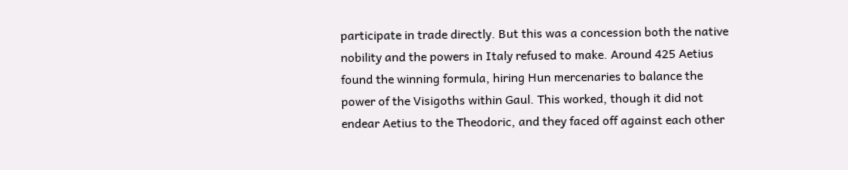participate in trade directly. But this was a concession both the native nobility and the powers in Italy refused to make. Around 425 Aetius found the winning formula, hiring Hun mercenaries to balance the power of the Visigoths within Gaul. This worked, though it did not endear Aetius to the Theodoric, and they faced off against each other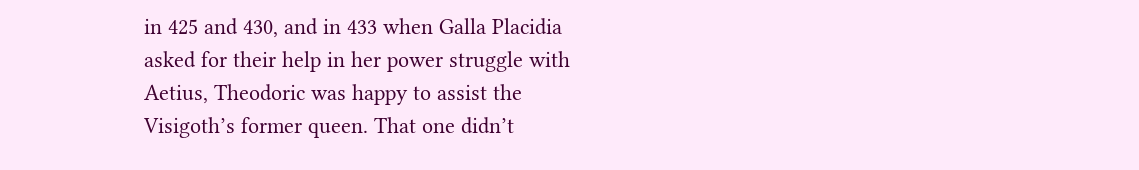in 425 and 430, and in 433 when Galla Placidia asked for their help in her power struggle with Aetius, Theodoric was happy to assist the Visigoth’s former queen. That one didn’t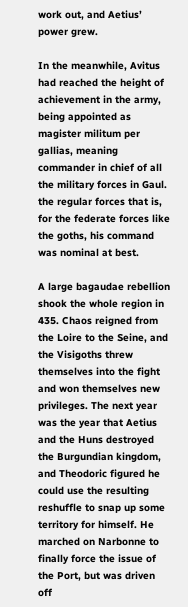work out, and Aetius’ power grew.

In the meanwhile, Avitus had reached the height of achievement in the army, being appointed as magister militum per gallias, meaning commander in chief of all the military forces in Gaul. the regular forces that is, for the federate forces like the goths, his command was nominal at best.

A large bagaudae rebellion shook the whole region in 435. Chaos reigned from the Loire to the Seine, and the Visigoths threw themselves into the fight and won themselves new privileges. The next year was the year that Aetius and the Huns destroyed the Burgundian kingdom, and Theodoric figured he could use the resulting reshuffle to snap up some territory for himself. He marched on Narbonne to finally force the issue of the Port, but was driven off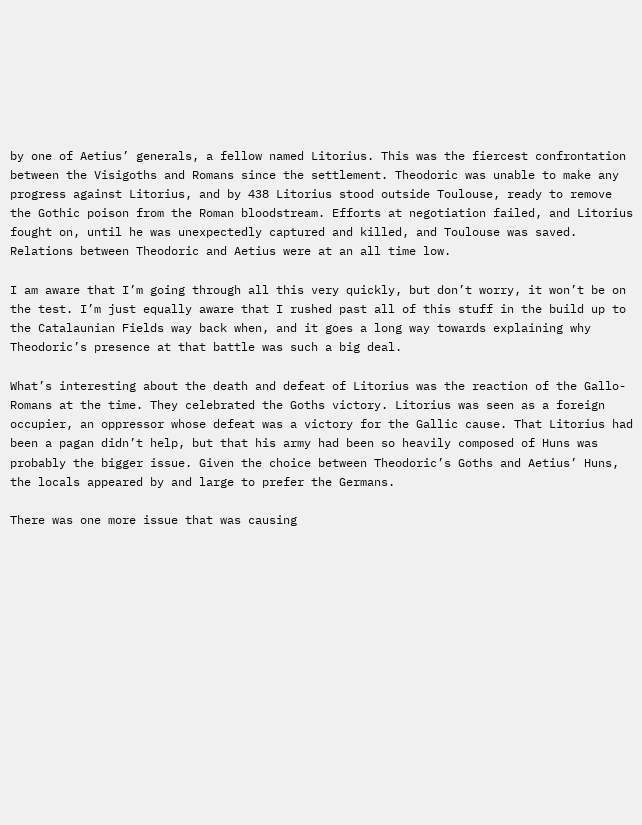by one of Aetius’ generals, a fellow named Litorius. This was the fiercest confrontation between the Visigoths and Romans since the settlement. Theodoric was unable to make any progress against Litorius, and by 438 Litorius stood outside Toulouse, ready to remove the Gothic poison from the Roman bloodstream. Efforts at negotiation failed, and Litorius fought on, until he was unexpectedly captured and killed, and Toulouse was saved. Relations between Theodoric and Aetius were at an all time low.

I am aware that I’m going through all this very quickly, but don’t worry, it won’t be on the test. I’m just equally aware that I rushed past all of this stuff in the build up to the Catalaunian Fields way back when, and it goes a long way towards explaining why Theodoric’s presence at that battle was such a big deal.

What’s interesting about the death and defeat of Litorius was the reaction of the Gallo-Romans at the time. They celebrated the Goths victory. Litorius was seen as a foreign occupier, an oppressor whose defeat was a victory for the Gallic cause. That Litorius had been a pagan didn’t help, but that his army had been so heavily composed of Huns was probably the bigger issue. Given the choice between Theodoric’s Goths and Aetius’ Huns, the locals appeared by and large to prefer the Germans.

There was one more issue that was causing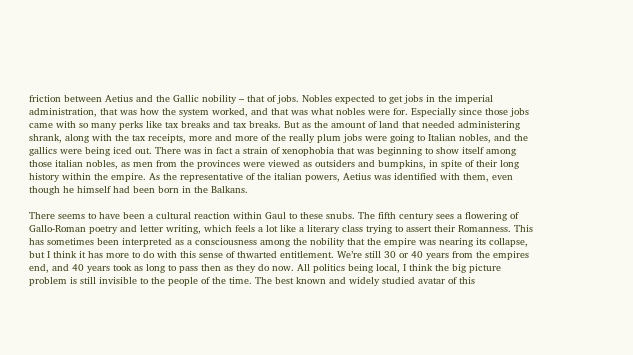friction between Aetius and the Gallic nobility – that of jobs. Nobles expected to get jobs in the imperial administration, that was how the system worked, and that was what nobles were for. Especially since those jobs came with so many perks like tax breaks and tax breaks. But as the amount of land that needed administering shrank, along with the tax receipts, more and more of the really plum jobs were going to Italian nobles, and the gallics were being iced out. There was in fact a strain of xenophobia that was beginning to show itself among those italian nobles, as men from the provinces were viewed as outsiders and bumpkins, in spite of their long history within the empire. As the representative of the italian powers, Aetius was identified with them, even though he himself had been born in the Balkans.

There seems to have been a cultural reaction within Gaul to these snubs. The fifth century sees a flowering of Gallo-Roman poetry and letter writing, which feels a lot like a literary class trying to assert their Romanness. This has sometimes been interpreted as a consciousness among the nobility that the empire was nearing its collapse, but I think it has more to do with this sense of thwarted entitlement. We’re still 30 or 40 years from the empires end, and 40 years took as long to pass then as they do now. All politics being local, I think the big picture problem is still invisible to the people of the time. The best known and widely studied avatar of this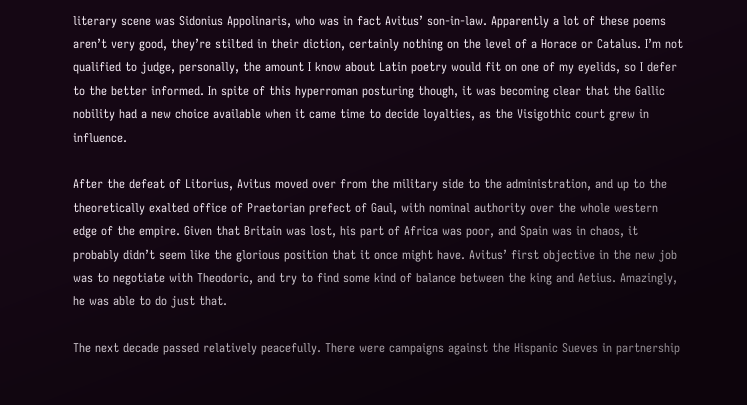literary scene was Sidonius Appolinaris, who was in fact Avitus’ son-in-law. Apparently a lot of these poems aren’t very good, they’re stilted in their diction, certainly nothing on the level of a Horace or Catalus. I’m not qualified to judge, personally, the amount I know about Latin poetry would fit on one of my eyelids, so I defer to the better informed. In spite of this hyperroman posturing though, it was becoming clear that the Gallic nobility had a new choice available when it came time to decide loyalties, as the Visigothic court grew in influence.

After the defeat of Litorius, Avitus moved over from the military side to the administration, and up to the theoretically exalted office of Praetorian prefect of Gaul, with nominal authority over the whole western edge of the empire. Given that Britain was lost, his part of Africa was poor, and Spain was in chaos, it probably didn’t seem like the glorious position that it once might have. Avitus’ first objective in the new job was to negotiate with Theodoric, and try to find some kind of balance between the king and Aetius. Amazingly, he was able to do just that.

The next decade passed relatively peacefully. There were campaigns against the Hispanic Sueves in partnership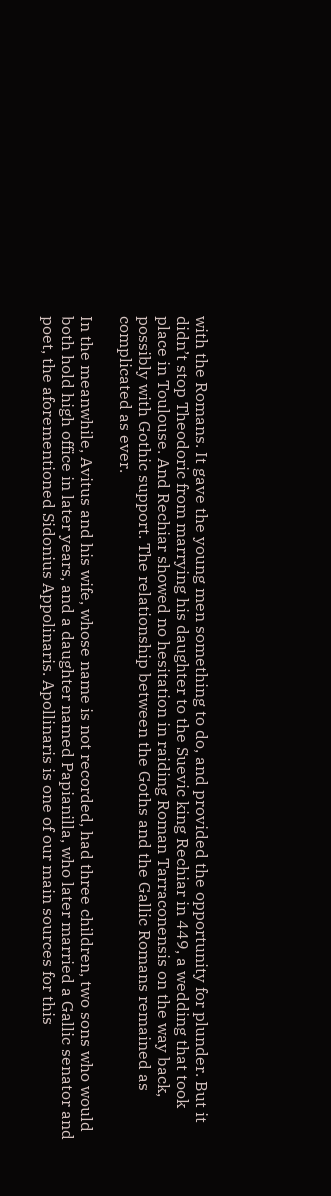with the Romans. It gave the young men something to do, and provided the opportunity for plunder. But it didn’t stop Theodoric from marrying his daughter to the Suevic king Rechiar in 449, a wedding that took place in Toulouse. And Rechiar showed no hesitation in raiding Roman Tarraconensis on the way back, possibly with Gothic support. The relationship between the Goths and the Gallic Romans remained as complicated as ever.

In the meanwhile, Avitus and his wife, whose name is not recorded, had three children, two sons who would both hold high office in later years, and a daughter named Papianilla, who later married a Gallic senator and poet, the aforementioned Sidonius Appolinaris. Apollinaris is one of our main sources for this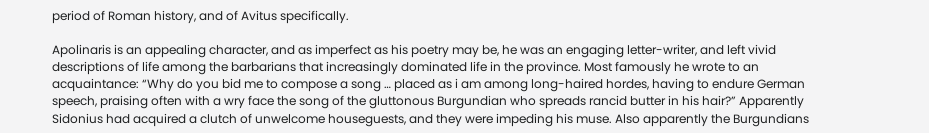period of Roman history, and of Avitus specifically.

Apolinaris is an appealing character, and as imperfect as his poetry may be, he was an engaging letter-writer, and left vivid descriptions of life among the barbarians that increasingly dominated life in the province. Most famously he wrote to an acquaintance: “Why do you bid me to compose a song … placed as i am among long-haired hordes, having to endure German speech, praising often with a wry face the song of the gluttonous Burgundian who spreads rancid butter in his hair?” Apparently Sidonius had acquired a clutch of unwelcome houseguests, and they were impeding his muse. Also apparently the Burgundians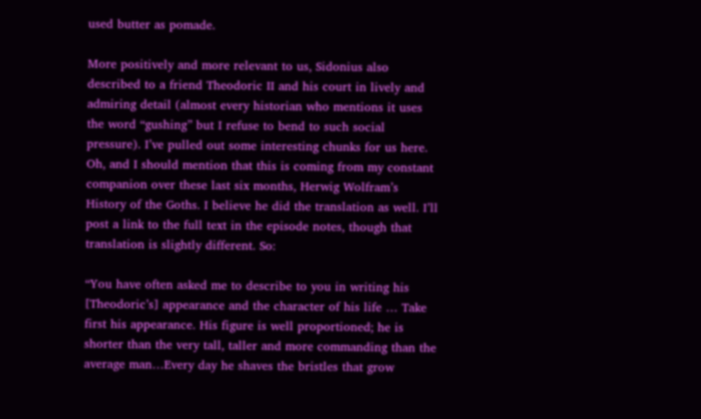used butter as pomade.

More positively and more relevant to us, Sidonius also described to a friend Theodoric II and his court in lively and admiring detail (almost every historian who mentions it uses the word “gushing” but I refuse to bend to such social pressure). I’ve pulled out some interesting chunks for us here. Oh, and I should mention that this is coming from my constant companion over these last six months, Herwig Wolfram’s History of the Goths. I believe he did the translation as well. I’ll post a link to the full text in the episode notes, though that translation is slightly different. So:

“You have often asked me to describe to you in writing his [Theodoric’s] appearance and the character of his life … Take first his appearance. His figure is well proportioned; he is shorter than the very tall, taller and more commanding than the average man…Every day he shaves the bristles that grow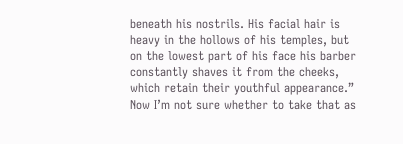beneath his nostrils. His facial hair is heavy in the hollows of his temples, but on the lowest part of his face his barber constantly shaves it from the cheeks, which retain their youthful appearance.” Now I’m not sure whether to take that as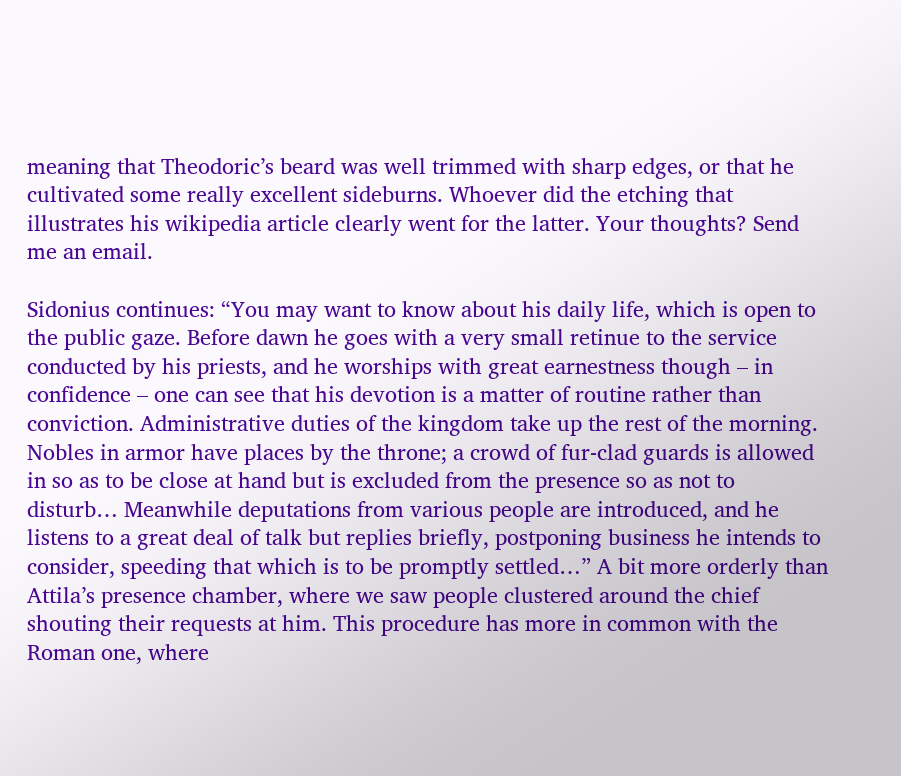meaning that Theodoric’s beard was well trimmed with sharp edges, or that he cultivated some really excellent sideburns. Whoever did the etching that illustrates his wikipedia article clearly went for the latter. Your thoughts? Send me an email.

Sidonius continues: “You may want to know about his daily life, which is open to the public gaze. Before dawn he goes with a very small retinue to the service conducted by his priests, and he worships with great earnestness though – in confidence – one can see that his devotion is a matter of routine rather than conviction. Administrative duties of the kingdom take up the rest of the morning. Nobles in armor have places by the throne; a crowd of fur-clad guards is allowed in so as to be close at hand but is excluded from the presence so as not to disturb… Meanwhile deputations from various people are introduced, and he listens to a great deal of talk but replies briefly, postponing business he intends to consider, speeding that which is to be promptly settled…” A bit more orderly than Attila’s presence chamber, where we saw people clustered around the chief shouting their requests at him. This procedure has more in common with the Roman one, where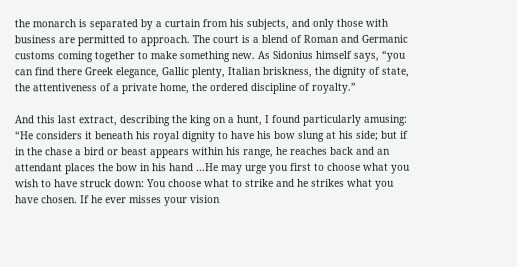the monarch is separated by a curtain from his subjects, and only those with business are permitted to approach. The court is a blend of Roman and Germanic customs coming together to make something new. As Sidonius himself says, “you can find there Greek elegance, Gallic plenty, Italian briskness, the dignity of state, the attentiveness of a private home, the ordered discipline of royalty.”

And this last extract, describing the king on a hunt, I found particularly amusing: “He considers it beneath his royal dignity to have his bow slung at his side; but if in the chase a bird or beast appears within his range, he reaches back and an attendant places the bow in his hand …He may urge you first to choose what you wish to have struck down: You choose what to strike and he strikes what you have chosen. If he ever misses your vision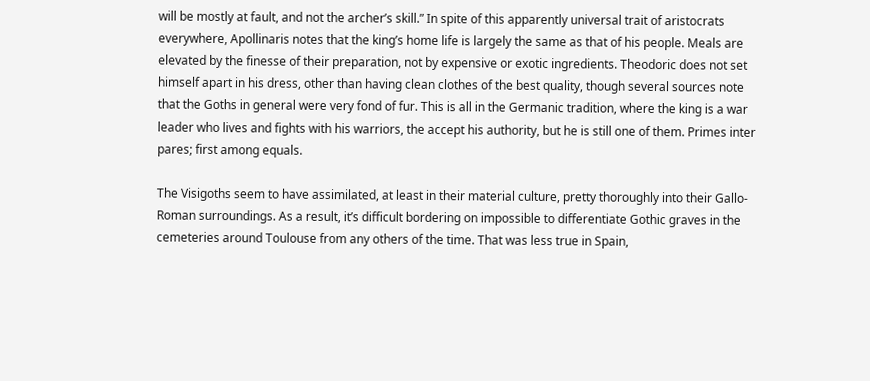will be mostly at fault, and not the archer’s skill.” In spite of this apparently universal trait of aristocrats everywhere, Apollinaris notes that the king’s home life is largely the same as that of his people. Meals are elevated by the finesse of their preparation, not by expensive or exotic ingredients. Theodoric does not set himself apart in his dress, other than having clean clothes of the best quality, though several sources note that the Goths in general were very fond of fur. This is all in the Germanic tradition, where the king is a war leader who lives and fights with his warriors, the accept his authority, but he is still one of them. Primes inter pares; first among equals.

The Visigoths seem to have assimilated, at least in their material culture, pretty thoroughly into their Gallo-Roman surroundings. As a result, it’s difficult bordering on impossible to differentiate Gothic graves in the cemeteries around Toulouse from any others of the time. That was less true in Spain,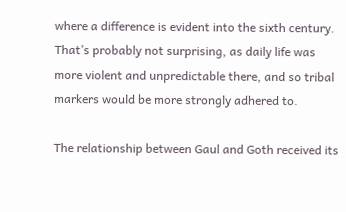where a difference is evident into the sixth century. That’s probably not surprising, as daily life was more violent and unpredictable there, and so tribal markers would be more strongly adhered to.

The relationship between Gaul and Goth received its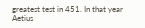greatest test in 451. In that year Aetius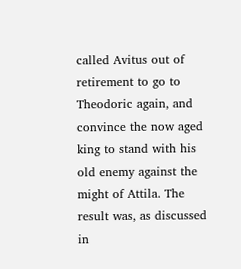called Avitus out of retirement to go to Theodoric again, and convince the now aged king to stand with his old enemy against the might of Attila. The result was, as discussed in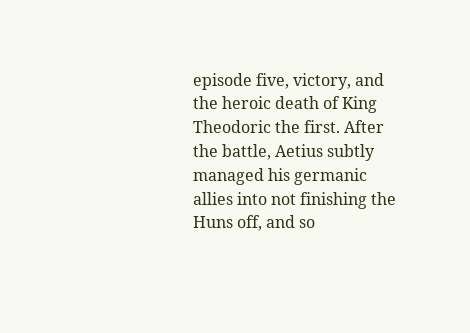episode five, victory, and the heroic death of King Theodoric the first. After the battle, Aetius subtly managed his germanic allies into not finishing the Huns off, and so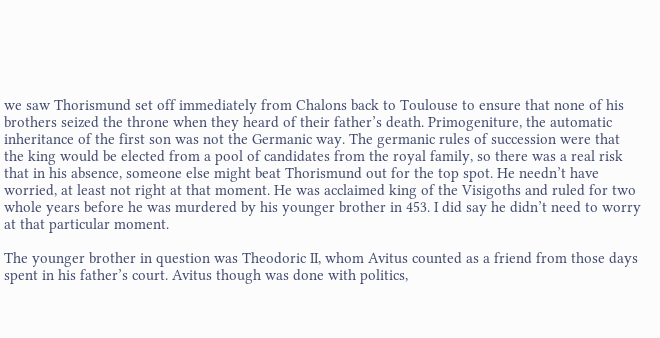we saw Thorismund set off immediately from Chalons back to Toulouse to ensure that none of his brothers seized the throne when they heard of their father’s death. Primogeniture, the automatic inheritance of the first son was not the Germanic way. The germanic rules of succession were that the king would be elected from a pool of candidates from the royal family, so there was a real risk that in his absence, someone else might beat Thorismund out for the top spot. He needn’t have worried, at least not right at that moment. He was acclaimed king of the Visigoths and ruled for two whole years before he was murdered by his younger brother in 453. I did say he didn’t need to worry at that particular moment.

The younger brother in question was Theodoric II, whom Avitus counted as a friend from those days spent in his father’s court. Avitus though was done with politics,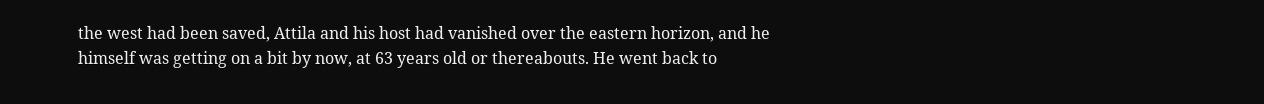the west had been saved, Attila and his host had vanished over the eastern horizon, and he himself was getting on a bit by now, at 63 years old or thereabouts. He went back to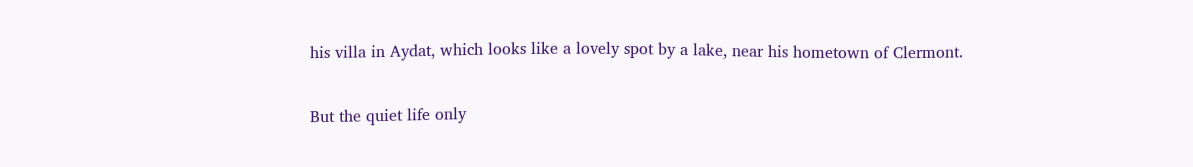his villa in Aydat, which looks like a lovely spot by a lake, near his hometown of Clermont.

But the quiet life only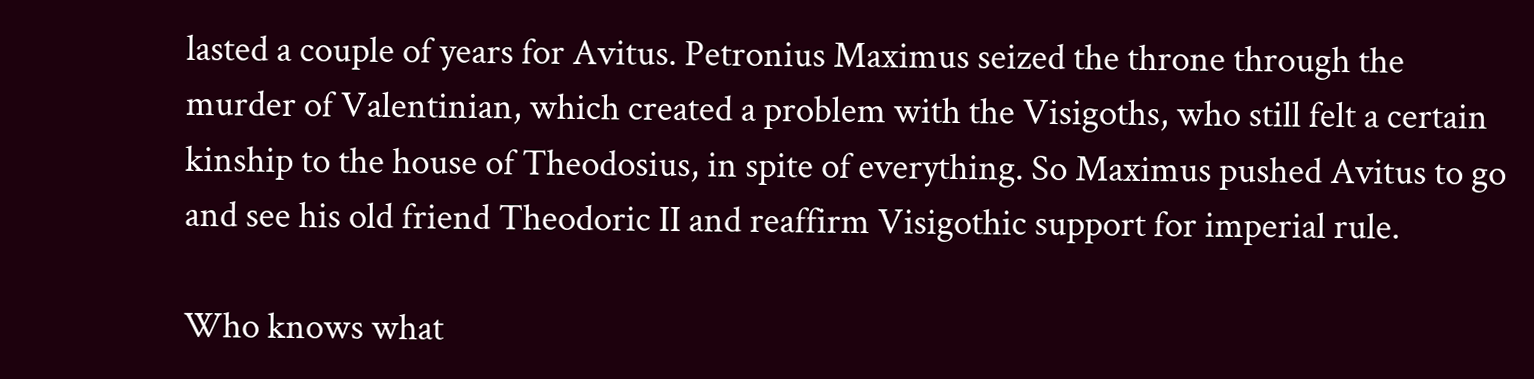lasted a couple of years for Avitus. Petronius Maximus seized the throne through the murder of Valentinian, which created a problem with the Visigoths, who still felt a certain kinship to the house of Theodosius, in spite of everything. So Maximus pushed Avitus to go and see his old friend Theodoric II and reaffirm Visigothic support for imperial rule.

Who knows what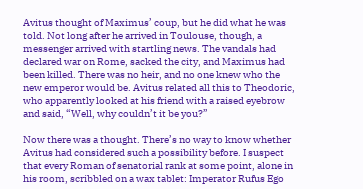Avitus thought of Maximus’ coup, but he did what he was told. Not long after he arrived in Toulouse, though, a messenger arrived with startling news. The vandals had declared war on Rome, sacked the city, and Maximus had been killed. There was no heir, and no one knew who the new emperor would be. Avitus related all this to Theodoric, who apparently looked at his friend with a raised eyebrow and said, “Well, why couldn’t it be you?”

Now there was a thought. There’s no way to know whether Avitus had considered such a possibility before. I suspect that every Roman of senatorial rank at some point, alone in his room, scribbled on a wax tablet: Imperator Rufus Ego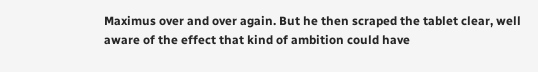Maximus over and over again. But he then scraped the tablet clear, well aware of the effect that kind of ambition could have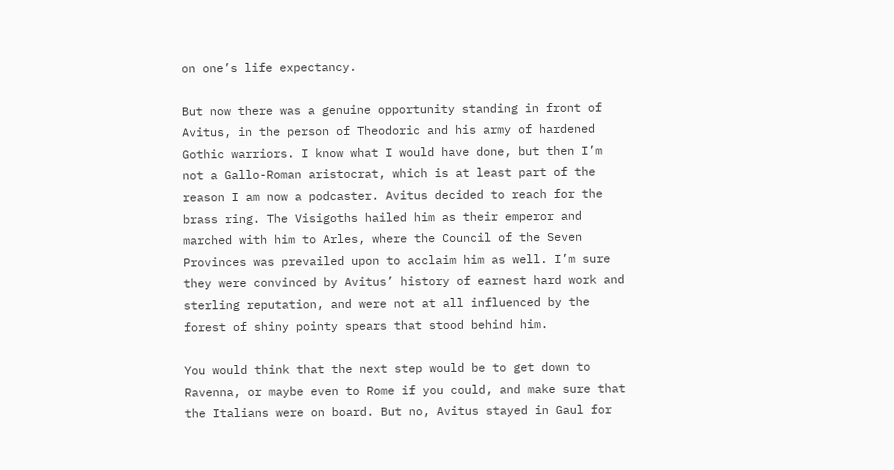on one’s life expectancy.

But now there was a genuine opportunity standing in front of Avitus, in the person of Theodoric and his army of hardened Gothic warriors. I know what I would have done, but then I’m not a Gallo-Roman aristocrat, which is at least part of the reason I am now a podcaster. Avitus decided to reach for the brass ring. The Visigoths hailed him as their emperor and marched with him to Arles, where the Council of the Seven Provinces was prevailed upon to acclaim him as well. I’m sure they were convinced by Avitus’ history of earnest hard work and sterling reputation, and were not at all influenced by the forest of shiny pointy spears that stood behind him.

You would think that the next step would be to get down to Ravenna, or maybe even to Rome if you could, and make sure that the Italians were on board. But no, Avitus stayed in Gaul for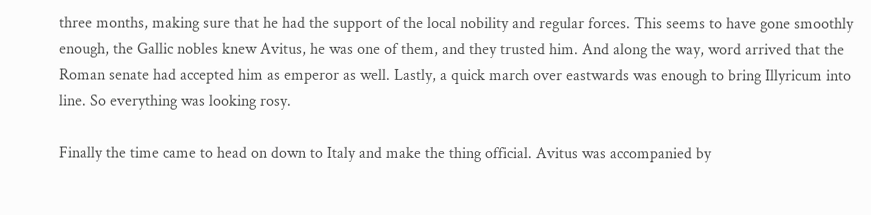three months, making sure that he had the support of the local nobility and regular forces. This seems to have gone smoothly enough, the Gallic nobles knew Avitus, he was one of them, and they trusted him. And along the way, word arrived that the Roman senate had accepted him as emperor as well. Lastly, a quick march over eastwards was enough to bring Illyricum into line. So everything was looking rosy.

Finally the time came to head on down to Italy and make the thing official. Avitus was accompanied by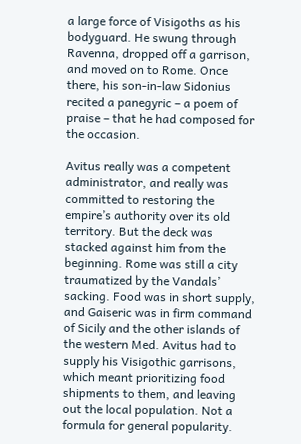a large force of Visigoths as his bodyguard. He swung through Ravenna, dropped off a garrison, and moved on to Rome. Once there, his son-in-law Sidonius recited a panegyric – a poem of praise – that he had composed for the occasion.

Avitus really was a competent administrator, and really was committed to restoring the empire’s authority over its old territory. But the deck was stacked against him from the beginning. Rome was still a city traumatized by the Vandals’ sacking. Food was in short supply, and Gaiseric was in firm command of Sicily and the other islands of the western Med. Avitus had to supply his Visigothic garrisons, which meant prioritizing food shipments to them, and leaving out the local population. Not a formula for general popularity.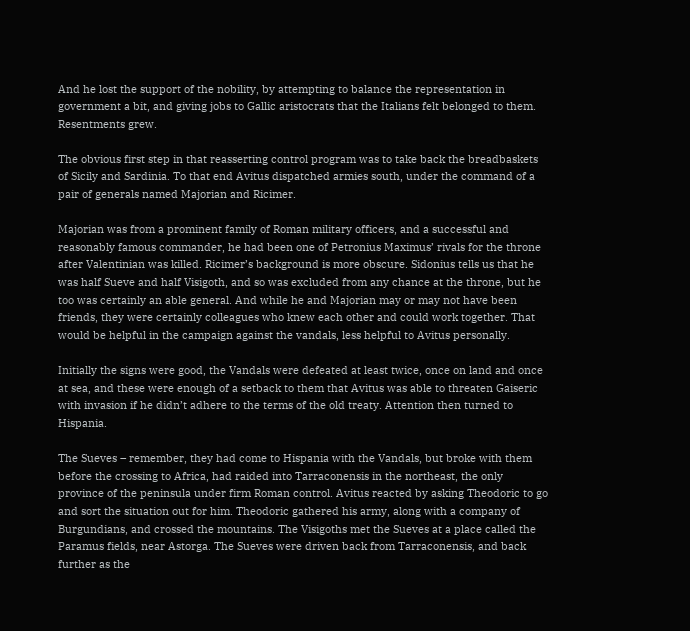And he lost the support of the nobility, by attempting to balance the representation in government a bit, and giving jobs to Gallic aristocrats that the Italians felt belonged to them. Resentments grew.

The obvious first step in that reasserting control program was to take back the breadbaskets of Sicily and Sardinia. To that end Avitus dispatched armies south, under the command of a pair of generals named Majorian and Ricimer.

Majorian was from a prominent family of Roman military officers, and a successful and reasonably famous commander, he had been one of Petronius Maximus’ rivals for the throne after Valentinian was killed. Ricimer’s background is more obscure. Sidonius tells us that he was half Sueve and half Visigoth, and so was excluded from any chance at the throne, but he too was certainly an able general. And while he and Majorian may or may not have been friends, they were certainly colleagues who knew each other and could work together. That would be helpful in the campaign against the vandals, less helpful to Avitus personally.

Initially the signs were good, the Vandals were defeated at least twice, once on land and once at sea, and these were enough of a setback to them that Avitus was able to threaten Gaiseric with invasion if he didn’t adhere to the terms of the old treaty. Attention then turned to Hispania.

The Sueves – remember, they had come to Hispania with the Vandals, but broke with them before the crossing to Africa, had raided into Tarraconensis in the northeast, the only province of the peninsula under firm Roman control. Avitus reacted by asking Theodoric to go and sort the situation out for him. Theodoric gathered his army, along with a company of Burgundians, and crossed the mountains. The Visigoths met the Sueves at a place called the Paramus fields, near Astorga. The Sueves were driven back from Tarraconensis, and back further as the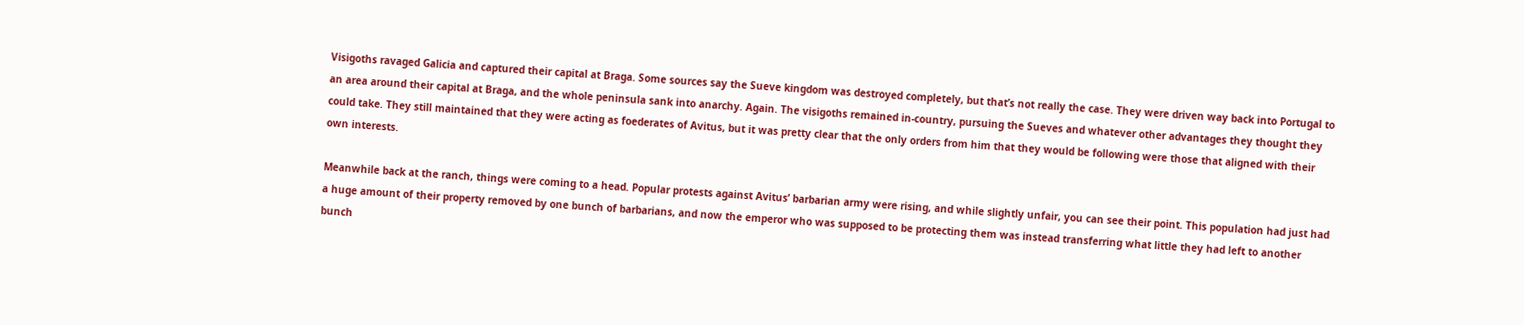Visigoths ravaged Galicia and captured their capital at Braga. Some sources say the Sueve kingdom was destroyed completely, but that’s not really the case. They were driven way back into Portugal to an area around their capital at Braga, and the whole peninsula sank into anarchy. Again. The visigoths remained in-country, pursuing the Sueves and whatever other advantages they thought they could take. They still maintained that they were acting as foederates of Avitus, but it was pretty clear that the only orders from him that they would be following were those that aligned with their own interests.

Meanwhile back at the ranch, things were coming to a head. Popular protests against Avitus’ barbarian army were rising, and while slightly unfair, you can see their point. This population had just had a huge amount of their property removed by one bunch of barbarians, and now the emperor who was supposed to be protecting them was instead transferring what little they had left to another bunch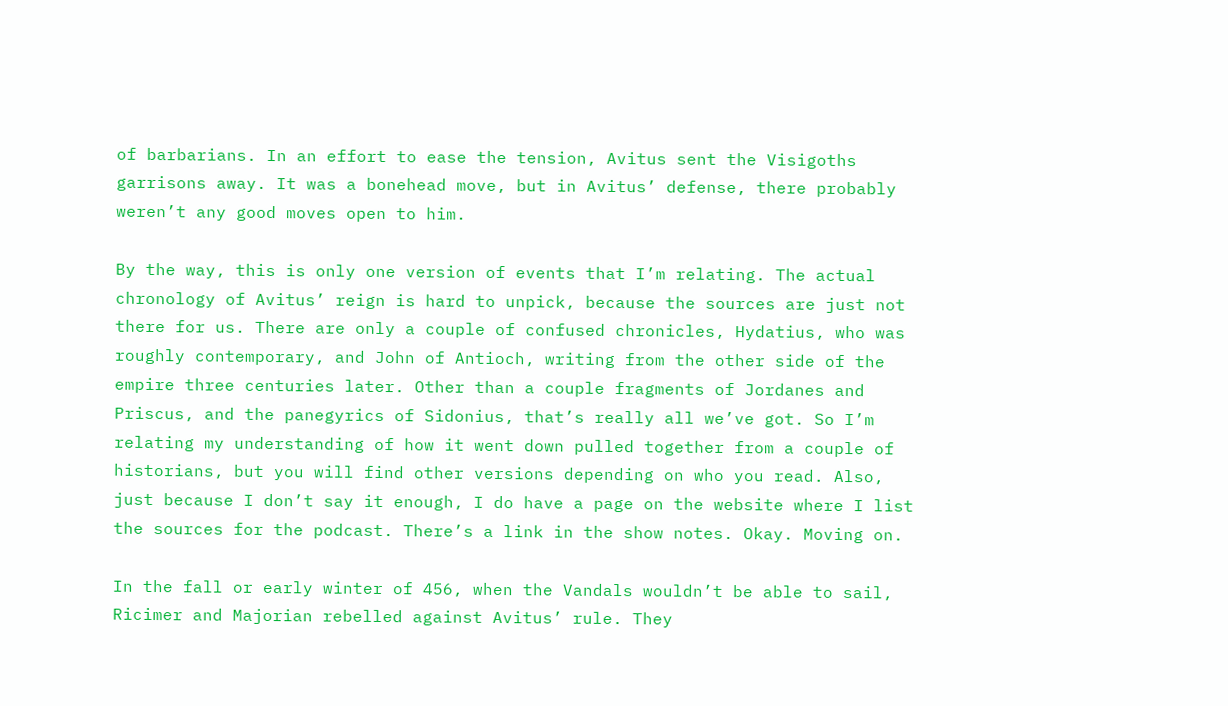of barbarians. In an effort to ease the tension, Avitus sent the Visigoths garrisons away. It was a bonehead move, but in Avitus’ defense, there probably weren’t any good moves open to him.

By the way, this is only one version of events that I’m relating. The actual chronology of Avitus’ reign is hard to unpick, because the sources are just not there for us. There are only a couple of confused chronicles, Hydatius, who was roughly contemporary, and John of Antioch, writing from the other side of the empire three centuries later. Other than a couple fragments of Jordanes and Priscus, and the panegyrics of Sidonius, that’s really all we’ve got. So I’m relating my understanding of how it went down pulled together from a couple of historians, but you will find other versions depending on who you read. Also, just because I don’t say it enough, I do have a page on the website where I list the sources for the podcast. There’s a link in the show notes. Okay. Moving on.

In the fall or early winter of 456, when the Vandals wouldn’t be able to sail, Ricimer and Majorian rebelled against Avitus’ rule. They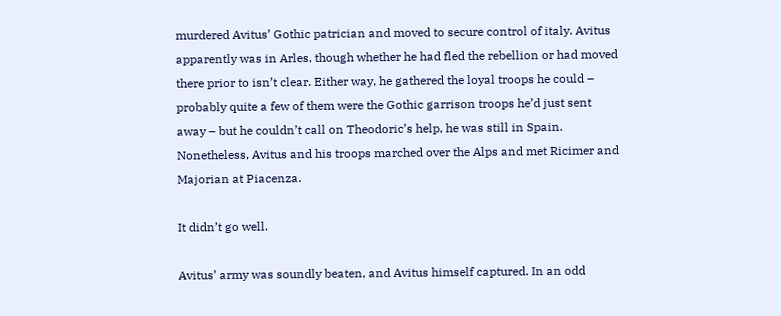murdered Avitus’ Gothic patrician and moved to secure control of italy. Avitus apparently was in Arles, though whether he had fled the rebellion or had moved there prior to isn’t clear. Either way, he gathered the loyal troops he could – probably quite a few of them were the Gothic garrison troops he’d just sent away – but he couldn’t call on Theodoric’s help, he was still in Spain. Nonetheless, Avitus and his troops marched over the Alps and met Ricimer and Majorian at Piacenza.

It didn’t go well.

Avitus’ army was soundly beaten, and Avitus himself captured. In an odd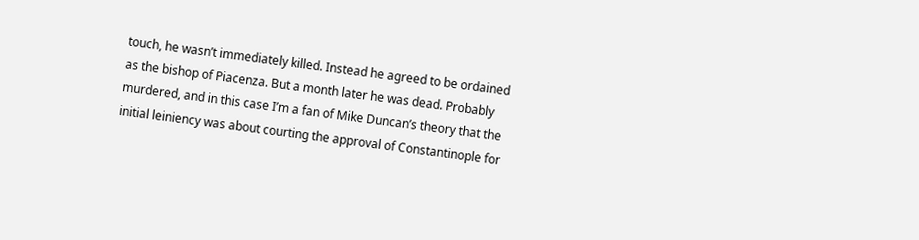touch, he wasn’t immediately killed. Instead he agreed to be ordained as the bishop of Piacenza. But a month later he was dead. Probably murdered, and in this case I’m a fan of Mike Duncan’s theory that the initial leiniency was about courting the approval of Constantinople for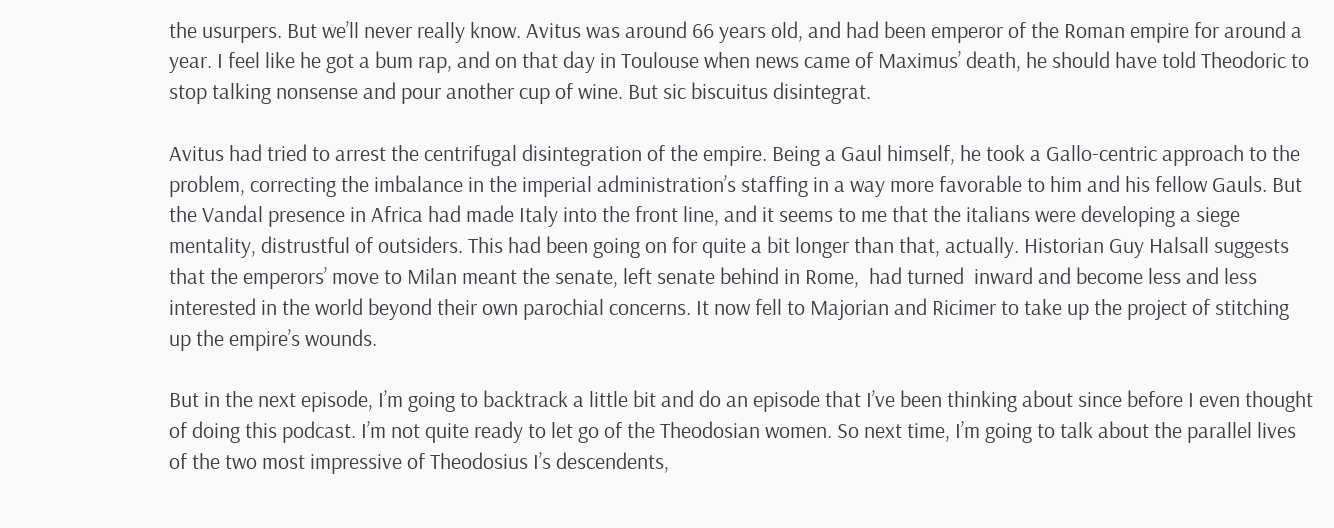the usurpers. But we’ll never really know. Avitus was around 66 years old, and had been emperor of the Roman empire for around a year. I feel like he got a bum rap, and on that day in Toulouse when news came of Maximus’ death, he should have told Theodoric to stop talking nonsense and pour another cup of wine. But sic biscuitus disintegrat.

Avitus had tried to arrest the centrifugal disintegration of the empire. Being a Gaul himself, he took a Gallo-centric approach to the problem, correcting the imbalance in the imperial administration’s staffing in a way more favorable to him and his fellow Gauls. But the Vandal presence in Africa had made Italy into the front line, and it seems to me that the italians were developing a siege mentality, distrustful of outsiders. This had been going on for quite a bit longer than that, actually. Historian Guy Halsall suggests that the emperors’ move to Milan meant the senate, left senate behind in Rome,  had turned  inward and become less and less interested in the world beyond their own parochial concerns. It now fell to Majorian and Ricimer to take up the project of stitching up the empire’s wounds.

But in the next episode, I’m going to backtrack a little bit and do an episode that I’ve been thinking about since before I even thought of doing this podcast. I’m not quite ready to let go of the Theodosian women. So next time, I’m going to talk about the parallel lives of the two most impressive of Theodosius I’s descendents,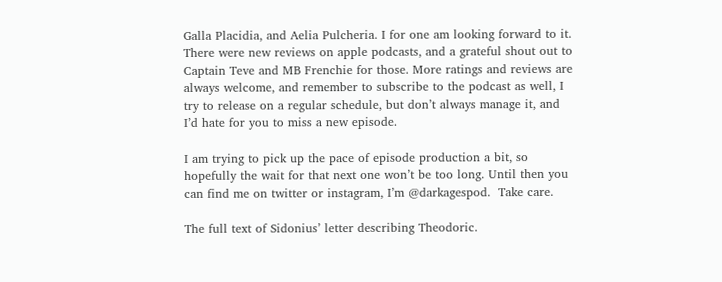Galla Placidia, and Aelia Pulcheria. I for one am looking forward to it. There were new reviews on apple podcasts, and a grateful shout out to Captain Teve and MB Frenchie for those. More ratings and reviews are always welcome, and remember to subscribe to the podcast as well, I try to release on a regular schedule, but don’t always manage it, and I’d hate for you to miss a new episode.

I am trying to pick up the pace of episode production a bit, so hopefully the wait for that next one won’t be too long. Until then you can find me on twitter or instagram, I’m @darkagespod.  Take care.

The full text of Sidonius’ letter describing Theodoric.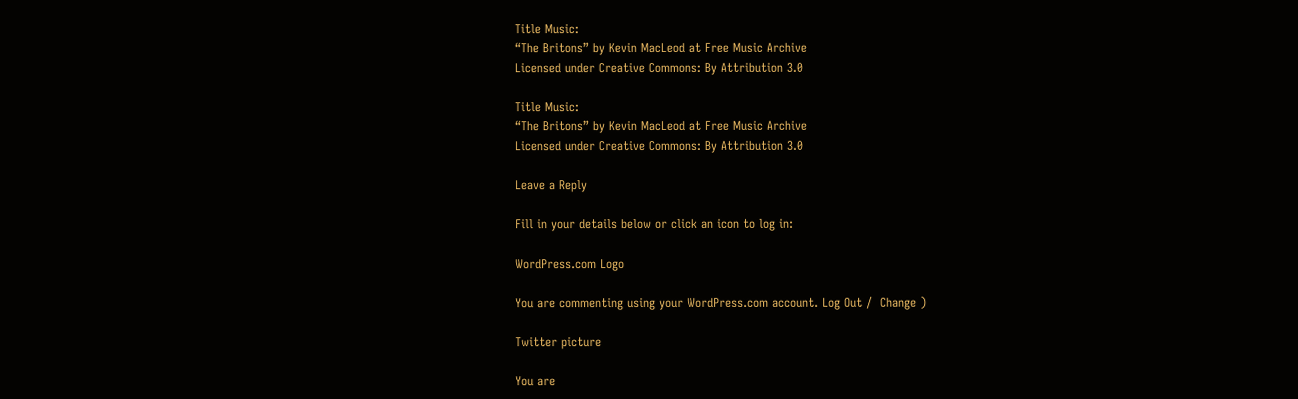Title Music:
“The Britons” by Kevin MacLeod at Free Music Archive
Licensed under Creative Commons: By Attribution 3.0

Title Music:
“The Britons” by Kevin MacLeod at Free Music Archive
Licensed under Creative Commons: By Attribution 3.0

Leave a Reply

Fill in your details below or click an icon to log in:

WordPress.com Logo

You are commenting using your WordPress.com account. Log Out /  Change )

Twitter picture

You are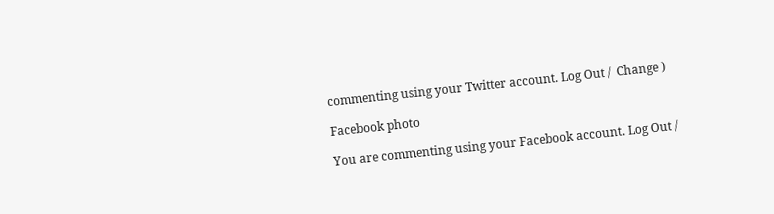commenting using your Twitter account. Log Out /  Change )

Facebook photo

You are commenting using your Facebook account. Log Out /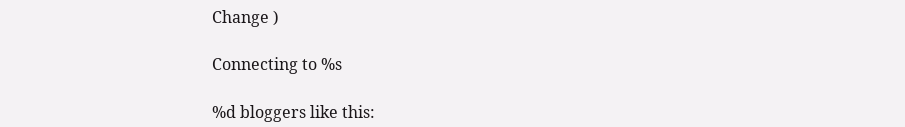Change )

Connecting to %s

%d bloggers like this: